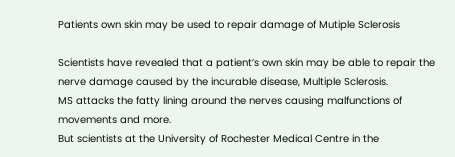Patients own skin may be used to repair damage of Mutiple Sclerosis

Scientists have revealed that a patient’s own skin may be able to repair the nerve damage caused by the incurable disease, Multiple Sclerosis.
MS attacks the fatty lining around the nerves causing malfunctions of movements and more.
But scientists at the University of Rochester Medical Centre in the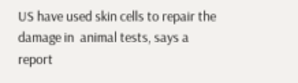US have used skin cells to repair the damage in  animal tests, says a report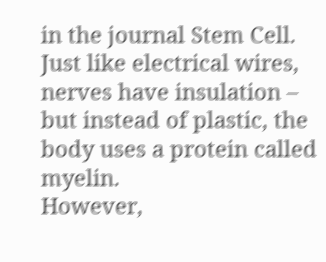in the journal Stem Cell.
Just like electrical wires, nerves have insulation – but instead of plastic, the body uses a protein called myelin.
However,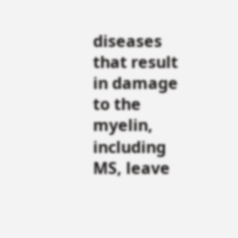diseases that result in damage to the myelin, including MS, leave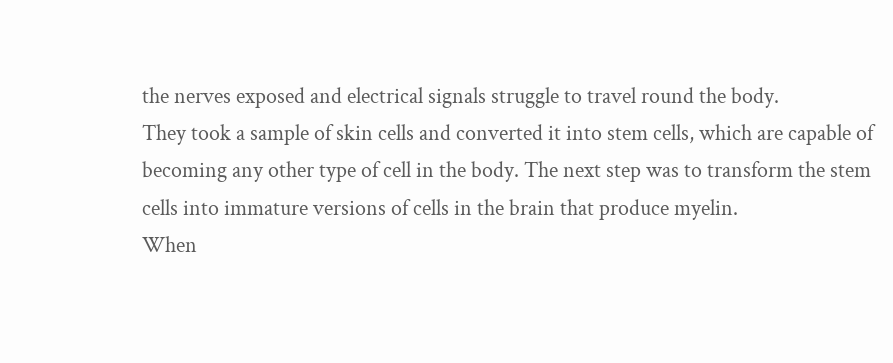the nerves exposed and electrical signals struggle to travel round the body.
They took a sample of skin cells and converted it into stem cells, which are capable of becoming any other type of cell in the body. The next step was to transform the stem cells into immature versions of cells in the brain that produce myelin.
When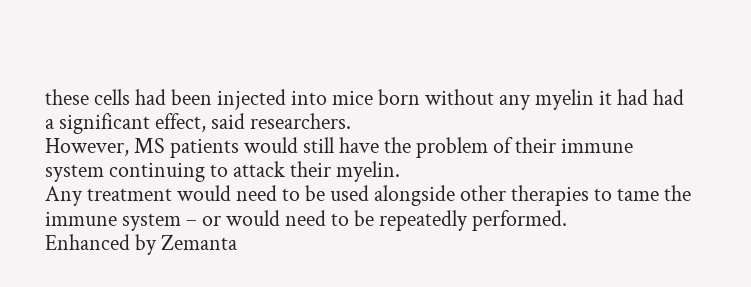these cells had been injected into mice born without any myelin it had had a significant effect, said researchers.
However, MS patients would still have the problem of their immune system continuing to attack their myelin.
Any treatment would need to be used alongside other therapies to tame the immune system – or would need to be repeatedly performed.
Enhanced by Zemanta